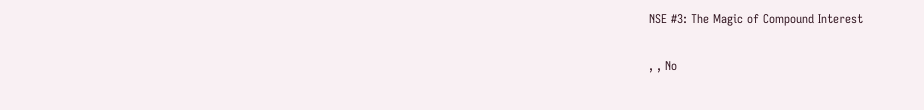NSE #3: The Magic of Compound Interest

, , No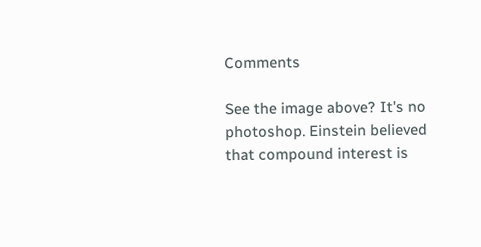Comments

See the image above? It's no photoshop. Einstein believed that compound interest is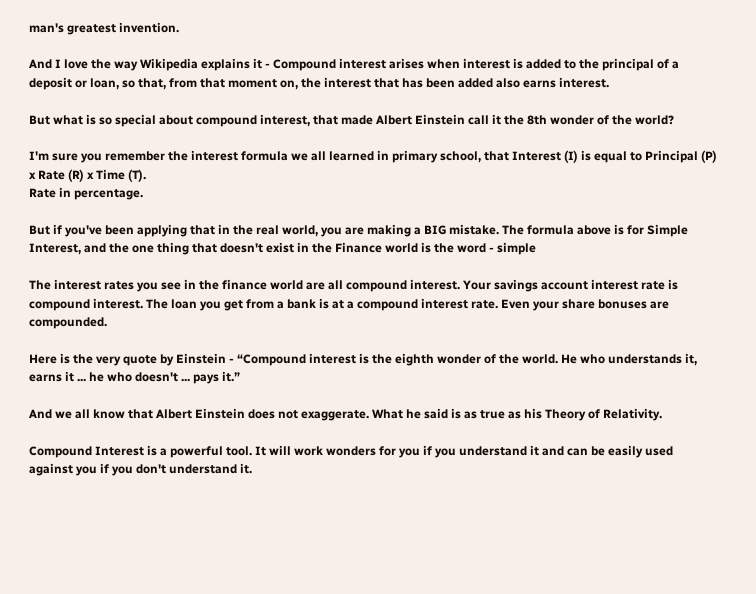man's greatest invention.

And I love the way Wikipedia explains it - Compound interest arises when interest is added to the principal of a deposit or loan, so that, from that moment on, the interest that has been added also earns interest.

But what is so special about compound interest, that made Albert Einstein call it the 8th wonder of the world?

I'm sure you remember the interest formula we all learned in primary school, that Interest (I) is equal to Principal (P) x Rate (R) x Time (T).
Rate in percentage.

But if you've been applying that in the real world, you are making a BIG mistake. The formula above is for Simple Interest, and the one thing that doesn't exist in the Finance world is the word - simple

The interest rates you see in the finance world are all compound interest. Your savings account interest rate is compound interest. The loan you get from a bank is at a compound interest rate. Even your share bonuses are compounded.

Here is the very quote by Einstein - “Compound interest is the eighth wonder of the world. He who understands it, earns it ... he who doesn't ... pays it.”

And we all know that Albert Einstein does not exaggerate. What he said is as true as his Theory of Relativity.

Compound Interest is a powerful tool. It will work wonders for you if you understand it and can be easily used against you if you don't understand it.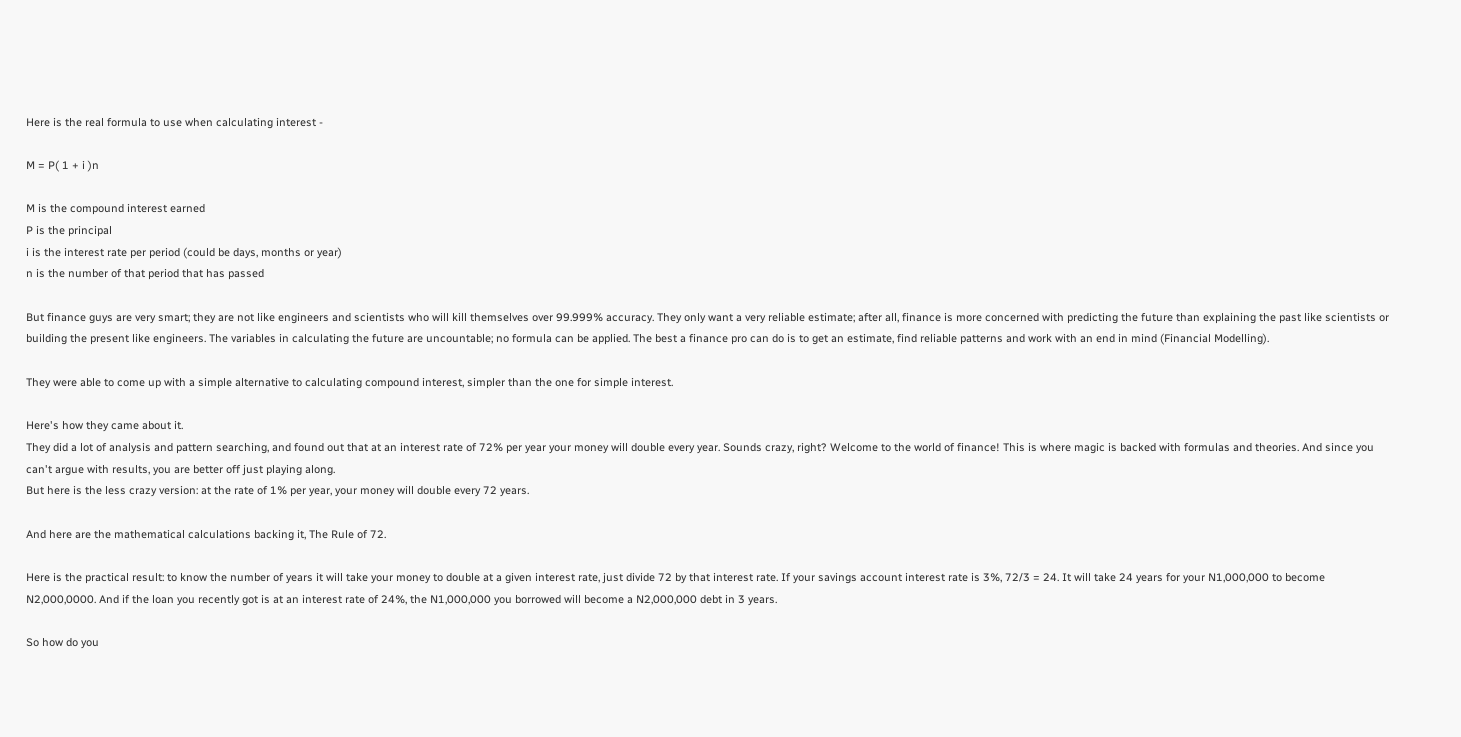Here is the real formula to use when calculating interest -

M = P( 1 + i )n

M is the compound interest earned
P is the principal
i is the interest rate per period (could be days, months or year)
n is the number of that period that has passed

But finance guys are very smart; they are not like engineers and scientists who will kill themselves over 99.999% accuracy. They only want a very reliable estimate; after all, finance is more concerned with predicting the future than explaining the past like scientists or building the present like engineers. The variables in calculating the future are uncountable; no formula can be applied. The best a finance pro can do is to get an estimate, find reliable patterns and work with an end in mind (Financial Modelling).

They were able to come up with a simple alternative to calculating compound interest, simpler than the one for simple interest.

Here's how they came about it.
They did a lot of analysis and pattern searching, and found out that at an interest rate of 72% per year your money will double every year. Sounds crazy, right? Welcome to the world of finance! This is where magic is backed with formulas and theories. And since you can't argue with results, you are better off just playing along.
But here is the less crazy version: at the rate of 1% per year, your money will double every 72 years.

And here are the mathematical calculations backing it, The Rule of 72.

Here is the practical result: to know the number of years it will take your money to double at a given interest rate, just divide 72 by that interest rate. If your savings account interest rate is 3%, 72/3 = 24. It will take 24 years for your N1,000,000 to become N2,000,0000. And if the loan you recently got is at an interest rate of 24%, the N1,000,000 you borrowed will become a N2,000,000 debt in 3 years.

So how do you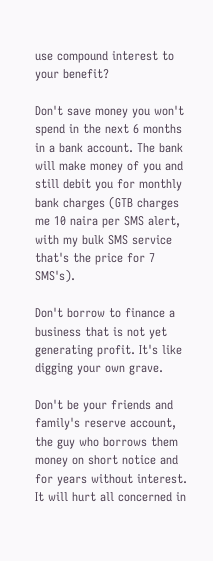use compound interest to your benefit?

Don't save money you won't spend in the next 6 months in a bank account. The bank will make money of you and still debit you for monthly bank charges (GTB charges me 10 naira per SMS alert, with my bulk SMS service that's the price for 7 SMS's).

Don't borrow to finance a business that is not yet generating profit. It's like digging your own grave.

Don't be your friends and family's reserve account, the guy who borrows them money on short notice and for years without interest. It will hurt all concerned in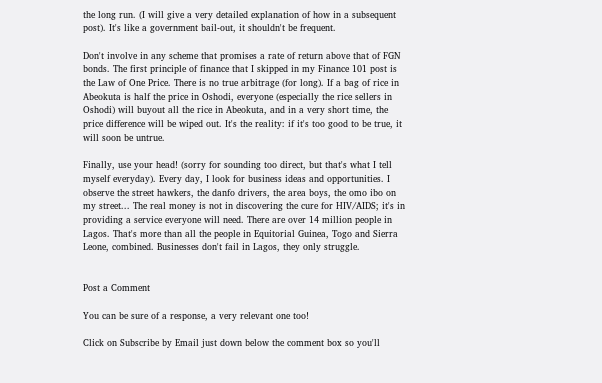the long run. (I will give a very detailed explanation of how in a subsequent post). It's like a government bail-out, it shouldn't be frequent.

Don't involve in any scheme that promises a rate of return above that of FGN bonds. The first principle of finance that I skipped in my Finance 101 post is the Law of One Price. There is no true arbitrage (for long). If a bag of rice in Abeokuta is half the price in Oshodi, everyone (especially the rice sellers in Oshodi) will buyout all the rice in Abeokuta, and in a very short time, the price difference will be wiped out. It's the reality: if it's too good to be true, it will soon be untrue.

Finally, use your head! (sorry for sounding too direct, but that's what I tell myself everyday). Every day, I look for business ideas and opportunities. I observe the street hawkers, the danfo drivers, the area boys, the omo ibo on my street... The real money is not in discovering the cure for HIV/AIDS; it's in providing a service everyone will need. There are over 14 million people in Lagos. That's more than all the people in Equitorial Guinea, Togo and Sierra Leone, combined. Businesses don't fail in Lagos, they only struggle.


Post a Comment

You can be sure of a response, a very relevant one too!

Click on Subscribe by Email just down below the comment box so you'll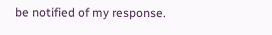be notified of my response.